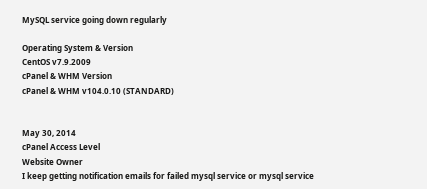MySQL service going down regularly

Operating System & Version
CentOS v7.9.2009
cPanel & WHM Version
cPanel & WHM v104.0.10 (STANDARD)


May 30, 2014
cPanel Access Level
Website Owner
I keep getting notification emails for failed mysql service or mysql service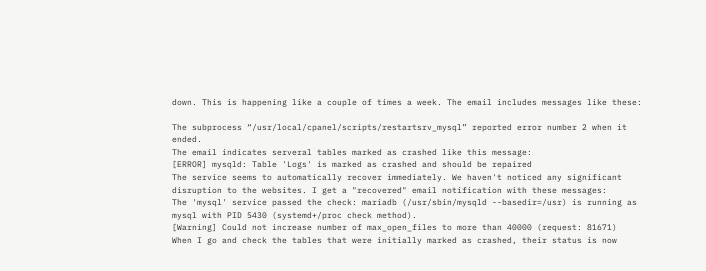down. This is happening like a couple of times a week. The email includes messages like these:

The subprocess “/usr/local/cpanel/scripts/restartsrv_mysql” reported error number 2 when it ended.
The email indicates serveral tables marked as crashed like this message:
[ERROR] mysqld: Table 'Logs' is marked as crashed and should be repaired
The service seems to automatically recover immediately. We haven't noticed any significant disruption to the websites. I get a "recovered" email notification with these messages:
The 'mysql' service passed the check: mariadb (/usr/sbin/mysqld --basedir=/usr) is running as mysql with PID 5430 (systemd+/proc check method).
[Warning] Could not increase number of max_open_files to more than 40000 (request: 81671)
When I go and check the tables that were initially marked as crashed, their status is now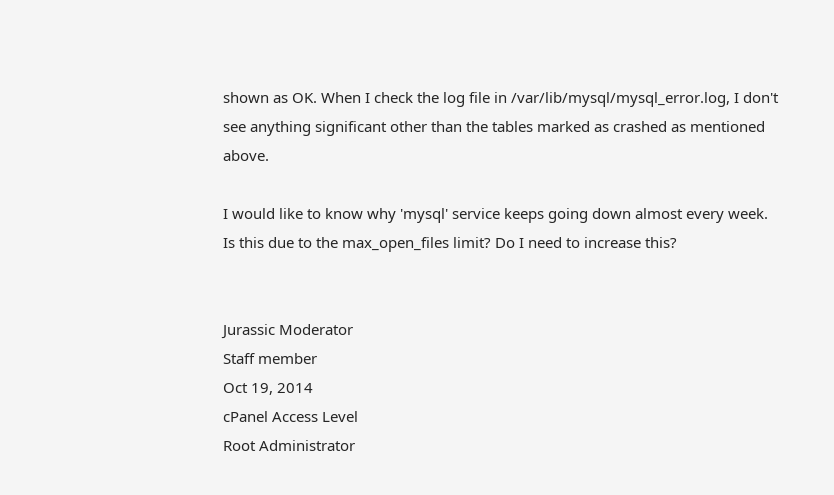shown as OK. When I check the log file in /var/lib/mysql/mysql_error.log, I don't see anything significant other than the tables marked as crashed as mentioned above.

I would like to know why 'mysql' service keeps going down almost every week. Is this due to the max_open_files limit? Do I need to increase this?


Jurassic Moderator
Staff member
Oct 19, 2014
cPanel Access Level
Root Administrator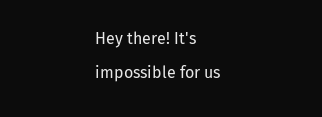Hey there! It's impossible for us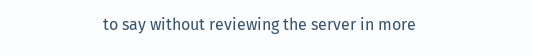to say without reviewing the server in more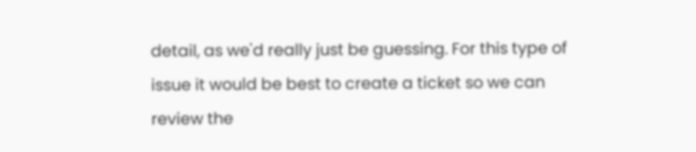detail, as we'd really just be guessing. For this type of issue it would be best to create a ticket so we can review the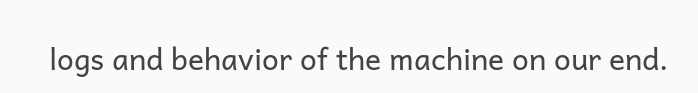logs and behavior of the machine on our end.